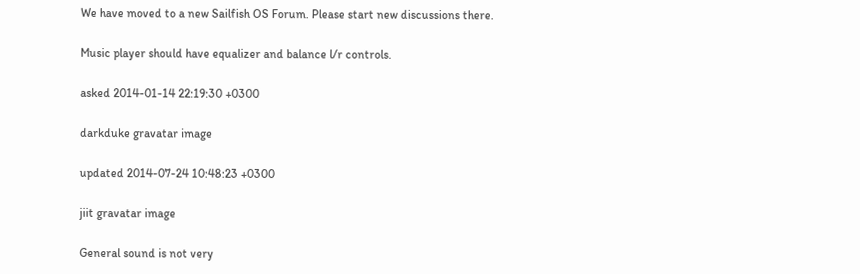We have moved to a new Sailfish OS Forum. Please start new discussions there.

Music player should have equalizer and balance l/r controls.

asked 2014-01-14 22:19:30 +0300

darkduke gravatar image

updated 2014-07-24 10:48:23 +0300

jiit gravatar image

General sound is not very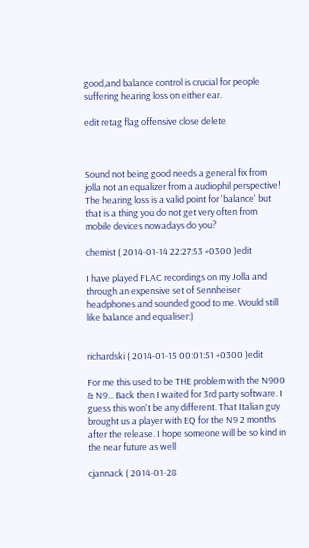good,and balance control is crucial for people suffering hearing loss on either ear.

edit retag flag offensive close delete



Sound not being good needs a general fix from jolla not an equalizer from a audiophil perspective! The hearing loss is a valid point for 'balance' but that is a thing you do not get very often from mobile devices nowadays do you?

chemist ( 2014-01-14 22:27:53 +0300 )edit

I have played FLAC recordings on my Jolla and through an expensive set of Sennheiser headphones and sounded good to me. Would still like balance and equaliser:)


richardski ( 2014-01-15 00:01:51 +0300 )edit

For me this used to be THE problem with the N900 & N9... Back then I waited for 3rd party software. I guess this won't be any different. That Italian guy brought us a player with EQ for the N9 2 months after the release. I hope someone will be so kind in the near future as well

cjannack ( 2014-01-28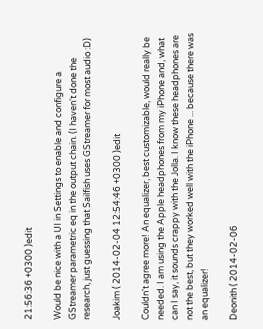21:56:36 +0300 )edit

Would be nice with a UI in Settings to enable and configure a GStreamer parametric eq in the output chain. (I haven't done the research, just guessing that Sailfish uses GStreamer for most audio :D)

Joakim ( 2014-02-04 12:54:46 +0300 )edit

Couldn't agree more! An equalizer, best customizable, would really be needed. I am using the Apple headphones from my iPhone and, what can I say, it sounds crappy with the Jolla. I know these headphones are not the best, but they worked well with the iPhone ... because there was an equalizer!

Deonith ( 2014-02-06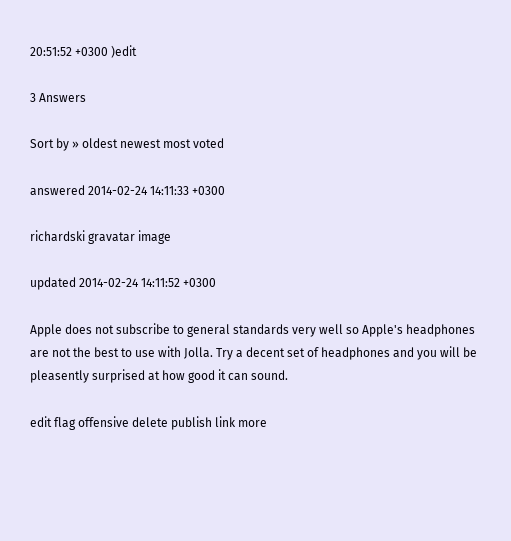20:51:52 +0300 )edit

3 Answers

Sort by » oldest newest most voted

answered 2014-02-24 14:11:33 +0300

richardski gravatar image

updated 2014-02-24 14:11:52 +0300

Apple does not subscribe to general standards very well so Apple's headphones are not the best to use with Jolla. Try a decent set of headphones and you will be pleasently surprised at how good it can sound.

edit flag offensive delete publish link more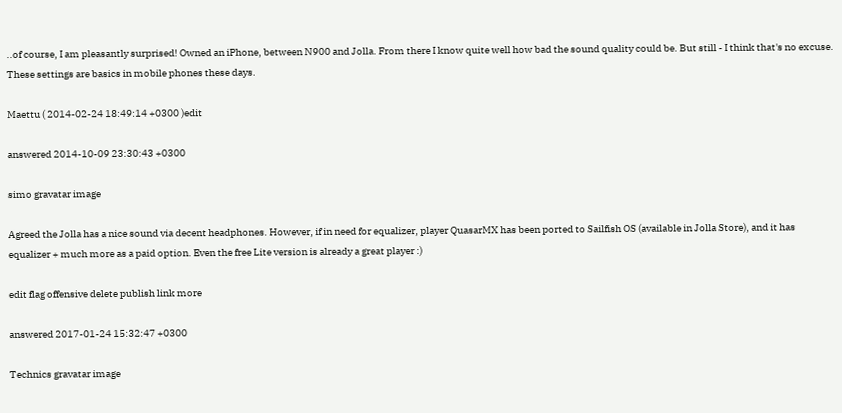..of course, I am pleasantly surprised! Owned an iPhone, between N900 and Jolla. From there I know quite well how bad the sound quality could be. But still - I think that's no excuse. These settings are basics in mobile phones these days.

Maettu ( 2014-02-24 18:49:14 +0300 )edit

answered 2014-10-09 23:30:43 +0300

simo gravatar image

Agreed the Jolla has a nice sound via decent headphones. However, if in need for equalizer, player QuasarMX has been ported to Sailfish OS (available in Jolla Store), and it has equalizer + much more as a paid option. Even the free Lite version is already a great player :)

edit flag offensive delete publish link more

answered 2017-01-24 15:32:47 +0300

Technics gravatar image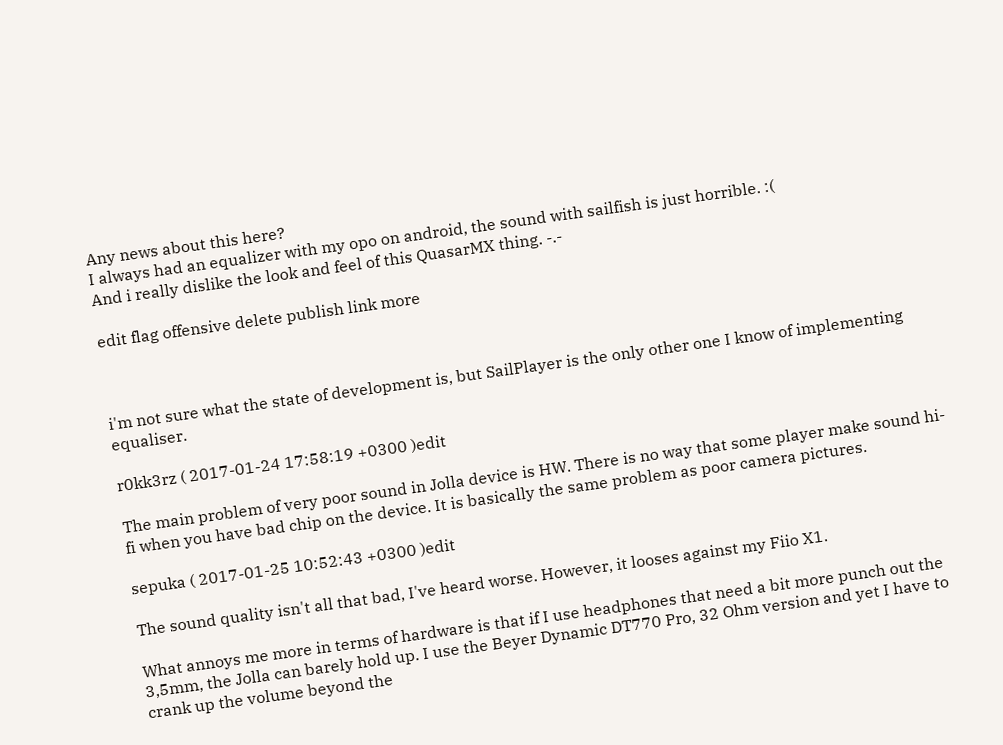Any news about this here?
I always had an equalizer with my opo on android, the sound with sailfish is just horrible. :(
And i really dislike the look and feel of this QuasarMX thing. -.-

edit flag offensive delete publish link more



i'm not sure what the state of development is, but SailPlayer is the only other one I know of implementing equaliser.

r0kk3rz ( 2017-01-24 17:58:19 +0300 )edit

The main problem of very poor sound in Jolla device is HW. There is no way that some player make sound hi-fi when you have bad chip on the device. It is basically the same problem as poor camera pictures.

sepuka ( 2017-01-25 10:52:43 +0300 )edit

The sound quality isn't all that bad, I've heard worse. However, it looses against my Fiio X1.

What annoys me more in terms of hardware is that if I use headphones that need a bit more punch out the 3,5mm, the Jolla can barely hold up. I use the Beyer Dynamic DT770 Pro, 32 Ohm version and yet I have to crank up the volume beyond the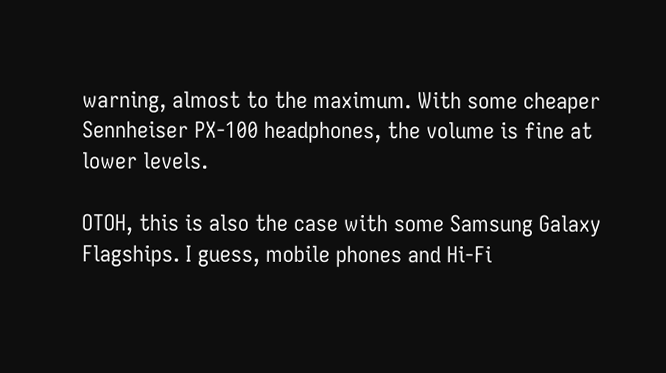warning, almost to the maximum. With some cheaper Sennheiser PX-100 headphones, the volume is fine at lower levels.

OTOH, this is also the case with some Samsung Galaxy Flagships. I guess, mobile phones and Hi-Fi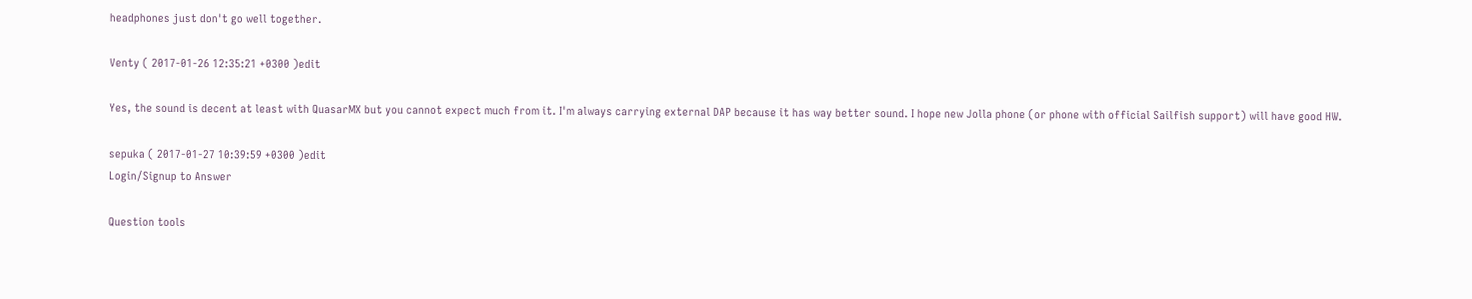headphones just don't go well together.

Venty ( 2017-01-26 12:35:21 +0300 )edit

Yes, the sound is decent at least with QuasarMX but you cannot expect much from it. I'm always carrying external DAP because it has way better sound. I hope new Jolla phone (or phone with official Sailfish support) will have good HW.

sepuka ( 2017-01-27 10:39:59 +0300 )edit
Login/Signup to Answer

Question tools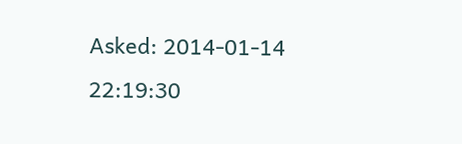Asked: 2014-01-14 22:19:30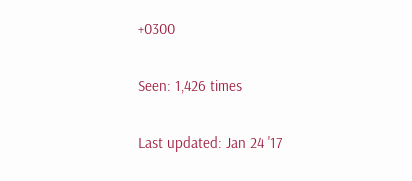+0300

Seen: 1,426 times

Last updated: Jan 24 '17